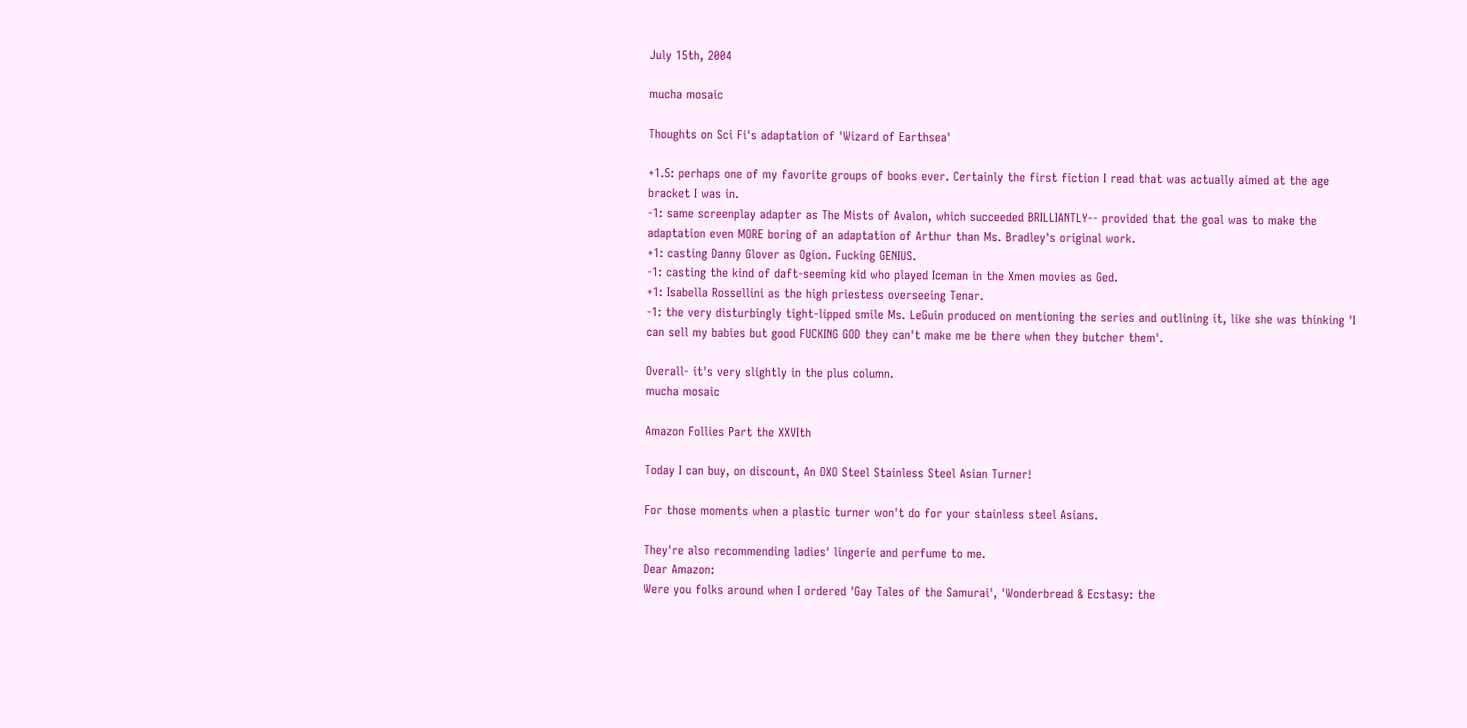July 15th, 2004

mucha mosaic

Thoughts on Sci Fi's adaptation of 'Wizard of Earthsea'

+1.5: perhaps one of my favorite groups of books ever. Certainly the first fiction I read that was actually aimed at the age bracket I was in.
-1: same screenplay adapter as The Mists of Avalon, which succeeded BRILLIANTLY-- provided that the goal was to make the adaptation even MORE boring of an adaptation of Arthur than Ms. Bradley's original work.
+1: casting Danny Glover as Ogion. Fucking GENIUS.
-1: casting the kind of daft-seeming kid who played Iceman in the Xmen movies as Ged.
+1: Isabella Rossellini as the high priestess overseeing Tenar.
-1: the very disturbingly tight-lipped smile Ms. LeGuin produced on mentioning the series and outlining it, like she was thinking 'I can sell my babies but good FUCKING GOD they can't make me be there when they butcher them'.

Overall- it's very slightly in the plus column.
mucha mosaic

Amazon Follies Part the XXVIth

Today I can buy, on discount, An OXO Steel Stainless Steel Asian Turner!

For those moments when a plastic turner won't do for your stainless steel Asians.

They're also recommending ladies' lingerie and perfume to me.
Dear Amazon:
Were you folks around when I ordered 'Gay Tales of the Samurai', 'Wonderbread & Ecstasy: the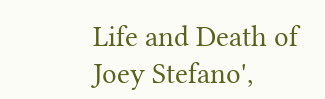Life and Death of Joey Stefano',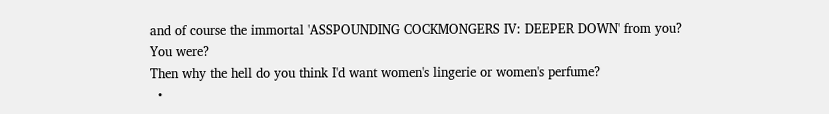and of course the immortal 'ASSPOUNDING COCKMONGERS IV: DEEPER DOWN' from you?
You were?
Then why the hell do you think I'd want women's lingerie or women's perfume?
  •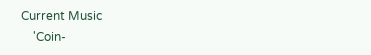Current Music
    'Coin-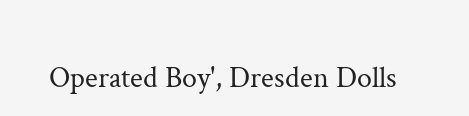Operated Boy', Dresden Dolls